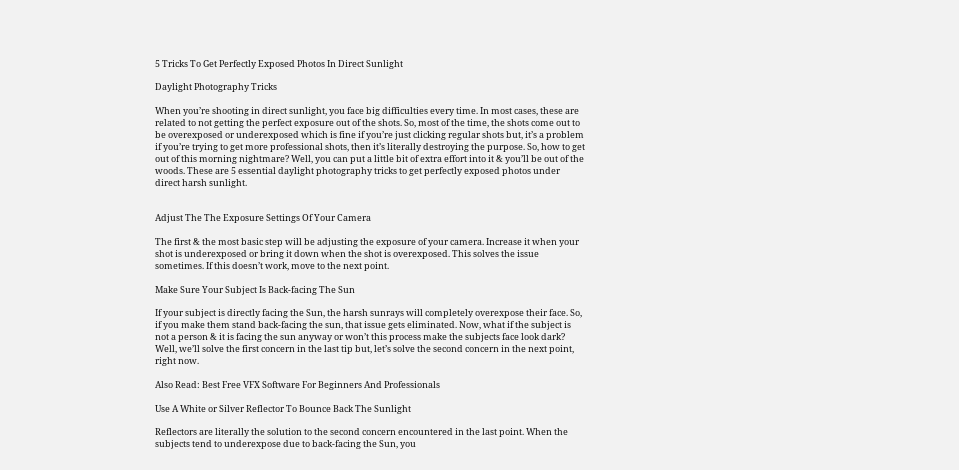5 Tricks To Get Perfectly Exposed Photos In Direct Sunlight

Daylight Photography Tricks

When you’re shooting in direct sunlight, you face big difficulties every time. In most cases, these are related to not getting the perfect exposure out of the shots. So, most of the time, the shots come out to be overexposed or underexposed which is fine if you’re just clicking regular shots but, it’s a problem if you’re trying to get more professional shots, then it’s literally destroying the purpose. So, how to get out of this morning nightmare? Well, you can put a little bit of extra effort into it & you’ll be out of the woods. These are 5 essential daylight photography tricks to get perfectly exposed photos under direct harsh sunlight.


Adjust The The Exposure Settings Of Your Camera

The first & the most basic step will be adjusting the exposure of your camera. Increase it when your shot is underexposed or bring it down when the shot is overexposed. This solves the issue sometimes. If this doesn’t work, move to the next point.

Make Sure Your Subject Is Back-facing The Sun

If your subject is directly facing the Sun, the harsh sunrays will completely overexpose their face. So, if you make them stand back-facing the sun, that issue gets eliminated. Now, what if the subject is not a person & it is facing the sun anyway or won’t this process make the subjects face look dark? Well, we’ll solve the first concern in the last tip but, let’s solve the second concern in the next point, right now.

Also Read: Best Free VFX Software For Beginners And Professionals

Use A White or Silver Reflector To Bounce Back The Sunlight

Reflectors are literally the solution to the second concern encountered in the last point. When the subjects tend to underexpose due to back-facing the Sun, you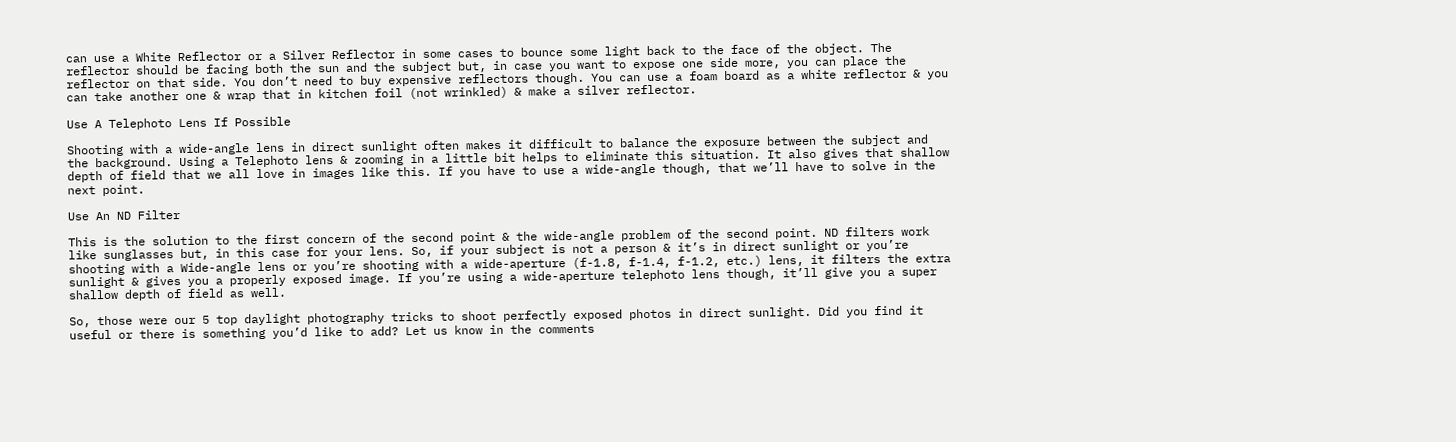can use a White Reflector or a Silver Reflector in some cases to bounce some light back to the face of the object. The reflector should be facing both the sun and the subject but, in case you want to expose one side more, you can place the reflector on that side. You don’t need to buy expensive reflectors though. You can use a foam board as a white reflector & you can take another one & wrap that in kitchen foil (not wrinkled) & make a silver reflector.

Use A Telephoto Lens If Possible

Shooting with a wide-angle lens in direct sunlight often makes it difficult to balance the exposure between the subject and the background. Using a Telephoto lens & zooming in a little bit helps to eliminate this situation. It also gives that shallow depth of field that we all love in images like this. If you have to use a wide-angle though, that we’ll have to solve in the next point.

Use An ND Filter

This is the solution to the first concern of the second point & the wide-angle problem of the second point. ND filters work like sunglasses but, in this case for your lens. So, if your subject is not a person & it’s in direct sunlight or you’re shooting with a Wide-angle lens or you’re shooting with a wide-aperture (f-1.8, f-1.4, f-1.2, etc.) lens, it filters the extra sunlight & gives you a properly exposed image. If you’re using a wide-aperture telephoto lens though, it’ll give you a super shallow depth of field as well.

So, those were our 5 top daylight photography tricks to shoot perfectly exposed photos in direct sunlight. Did you find it useful or there is something you’d like to add? Let us know in the comments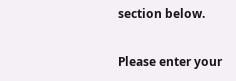section below.


Please enter your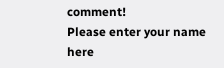comment!
Please enter your name here